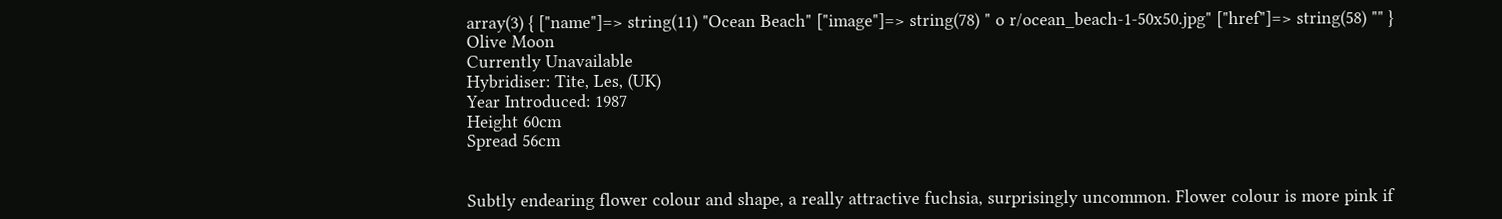array(3) { ["name"]=> string(11) "Ocean Beach" ["image"]=> string(78) " o r/ocean_beach-1-50x50.jpg" ["href"]=> string(58) "" }
Olive Moon
Currently Unavailable
Hybridiser: Tite, Les, (UK)
Year Introduced: 1987
Height 60cm
Spread 56cm


Subtly endearing flower colour and shape, a really attractive fuchsia, surprisingly uncommon. Flower colour is more pink if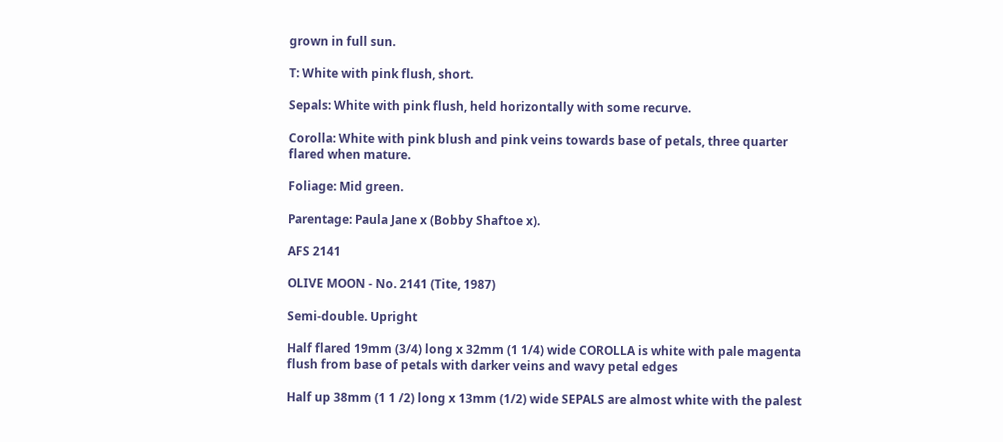grown in full sun.

T: White with pink flush, short.

Sepals: White with pink flush, held horizontally with some recurve.

Corolla: White with pink blush and pink veins towards base of petals, three quarter flared when mature.

Foliage: Mid green.

Parentage: Paula Jane x (Bobby Shaftoe x).

AFS 2141

OLIVE MOON - No. 2141 (Tite, 1987)

Semi-double. Upright

Half flared 19mm (3/4) long x 32mm (1 1/4) wide COROLLA is white with pale magenta flush from base of petals with darker veins and wavy petal edges

Half up 38mm (1 1 /2) long x 13mm (1/2) wide SEPALS are almost white with the palest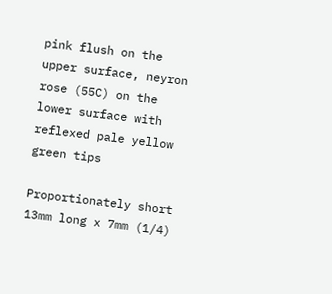pink flush on the upper surface, neyron rose (55C) on the lower surface with reflexed pale yellow green tips

Proportionately short 13mm long x 7mm (1/4)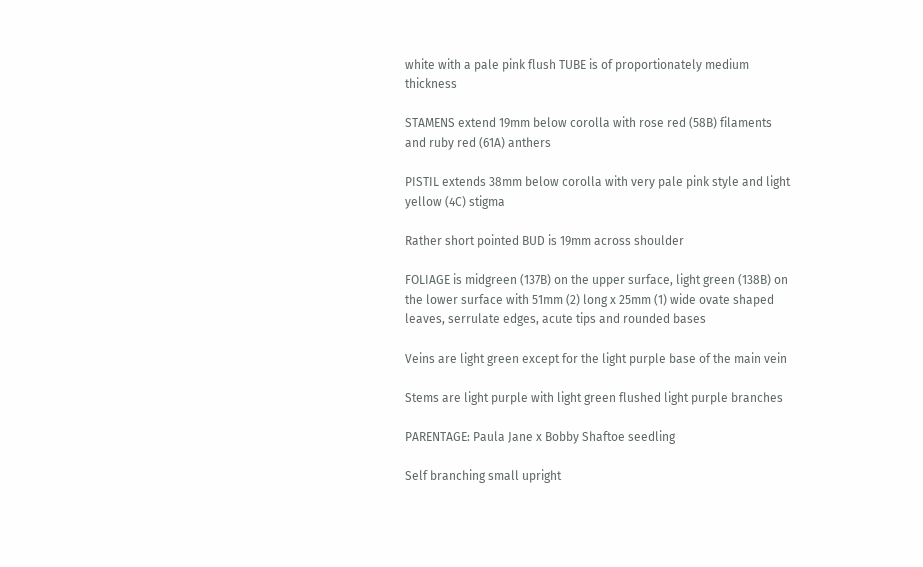white with a pale pink flush TUBE is of proportionately medium thickness

STAMENS extend 19mm below corolla with rose red (58B) filaments and ruby red (61A) anthers

PISTIL extends 38mm below corolla with very pale pink style and light yellow (4C) stigma

Rather short pointed BUD is 19mm across shoulder

FOLIAGE is midgreen (137B) on the upper surface, light green (138B) on the lower surface with 51mm (2) long x 25mm (1) wide ovate shaped leaves, serrulate edges, acute tips and rounded bases

Veins are light green except for the light purple base of the main vein

Stems are light purple with light green flushed light purple branches

PARENTAGE: Paula Jane x Bobby Shaftoe seedling

Self branching small upright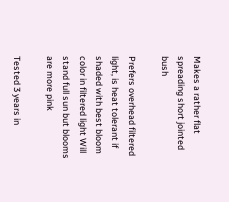Makes a rather flat spreading short jointed bush

Prefers overhead filtered light, is heat tolerant if shaded with best bloom color in filtered light Will stand full sun but blooms are more pink

Tested 3 years in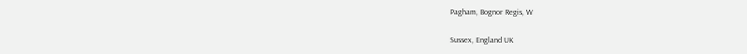Pagham, Bognor Regis, W

Sussex, England UK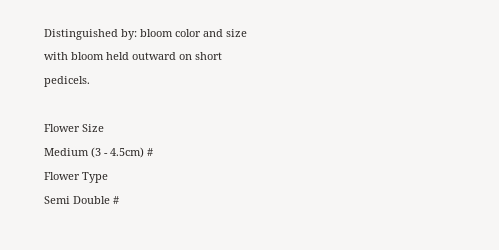Distinguished by: bloom color and size with bloom held outward on short pedicels.

Flower Size
Medium (3 - 4.5cm) #
Flower Type
Semi Double #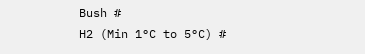Bush #
H2 (Min 1°C to 5°C) #